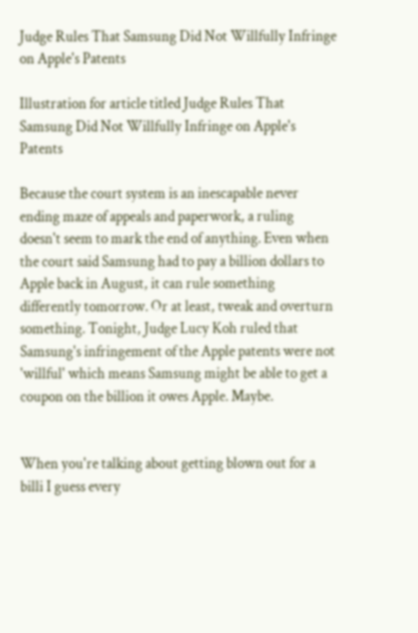Judge Rules That Samsung Did Not Willfully Infringe on Apple's Patents

Illustration for article titled Judge Rules That Samsung Did Not Willfully Infringe on Apple's Patents

Because the court system is an inescapable never ending maze of appeals and paperwork, a ruling doesn't seem to mark the end of anything. Even when the court said Samsung had to pay a billion dollars to Apple back in August, it can rule something differently tomorrow. Or at least, tweak and overturn something. Tonight, Judge Lucy Koh ruled that Samsung's infringement of the Apple patents were not 'willful' which means Samsung might be able to get a coupon on the billion it owes Apple. Maybe.


When you're talking about getting blown out for a billi I guess every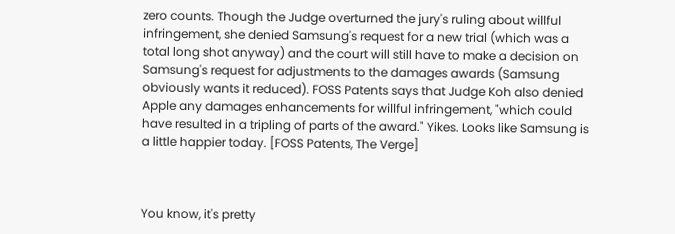zero counts. Though the Judge overturned the jury's ruling about willful infringement, she denied Samsung's request for a new trial (which was a total long shot anyway) and the court will still have to make a decision on Samsung's request for adjustments to the damages awards (Samsung obviously wants it reduced). FOSS Patents says that Judge Koh also denied Apple any damages enhancements for willful infringement, "which could have resulted in a tripling of parts of the award." Yikes. Looks like Samsung is a little happier today. [FOSS Patents, The Verge]



You know, it's pretty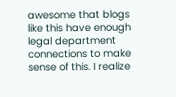awesome that blogs like this have enough legal department connections to make sense of this. I realize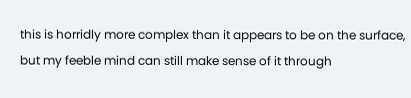this is horridly more complex than it appears to be on the surface, but my feeble mind can still make sense of it through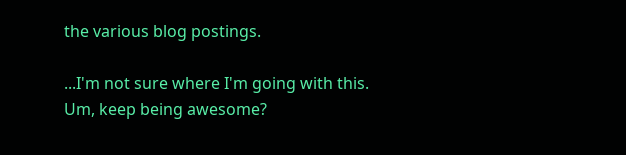the various blog postings.

...I'm not sure where I'm going with this. Um, keep being awesome?